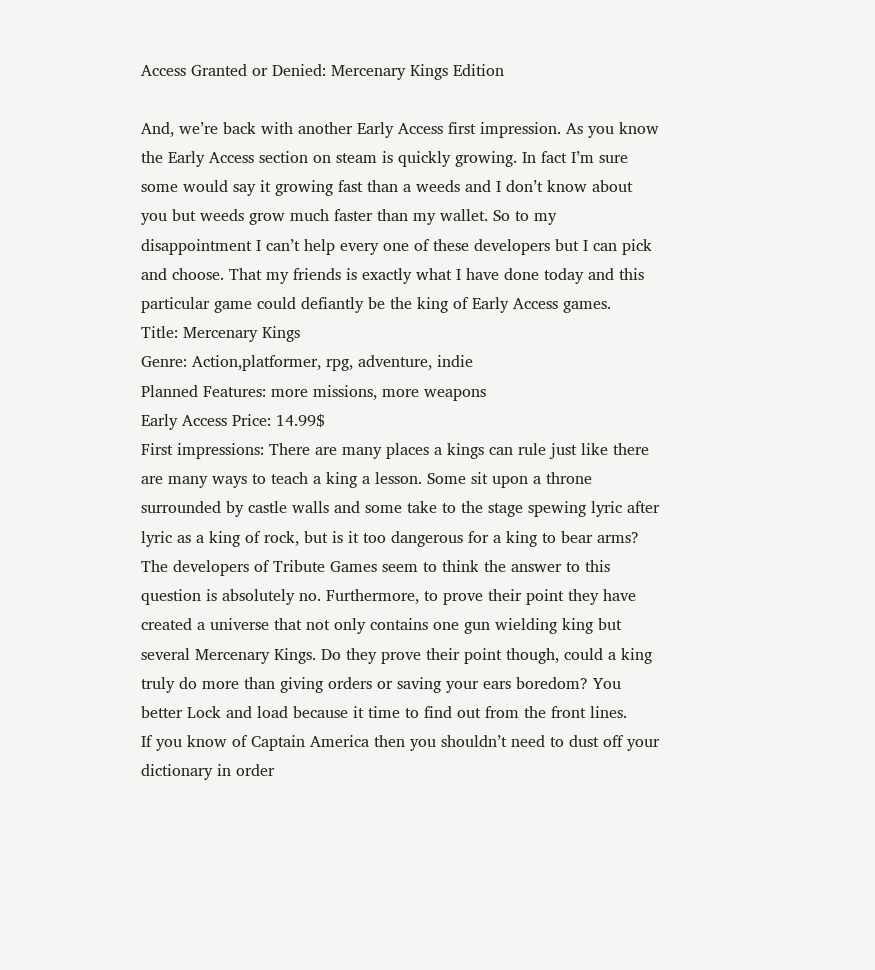Access Granted or Denied: Mercenary Kings Edition

And, we’re back with another Early Access first impression. As you know the Early Access section on steam is quickly growing. In fact I’m sure some would say it growing fast than a weeds and I don’t know about you but weeds grow much faster than my wallet. So to my disappointment I can’t help every one of these developers but I can pick and choose. That my friends is exactly what I have done today and this particular game could defiantly be the king of Early Access games.
Title: Mercenary Kings
Genre: Action,platformer, rpg, adventure, indie
Planned Features: more missions, more weapons
Early Access Price: 14.99$
First impressions: There are many places a kings can rule just like there are many ways to teach a king a lesson. Some sit upon a throne surrounded by castle walls and some take to the stage spewing lyric after lyric as a king of rock, but is it too dangerous for a king to bear arms? The developers of Tribute Games seem to think the answer to this question is absolutely no. Furthermore, to prove their point they have created a universe that not only contains one gun wielding king but several Mercenary Kings. Do they prove their point though, could a king truly do more than giving orders or saving your ears boredom? You better Lock and load because it time to find out from the front lines.
If you know of Captain America then you shouldn’t need to dust off your dictionary in order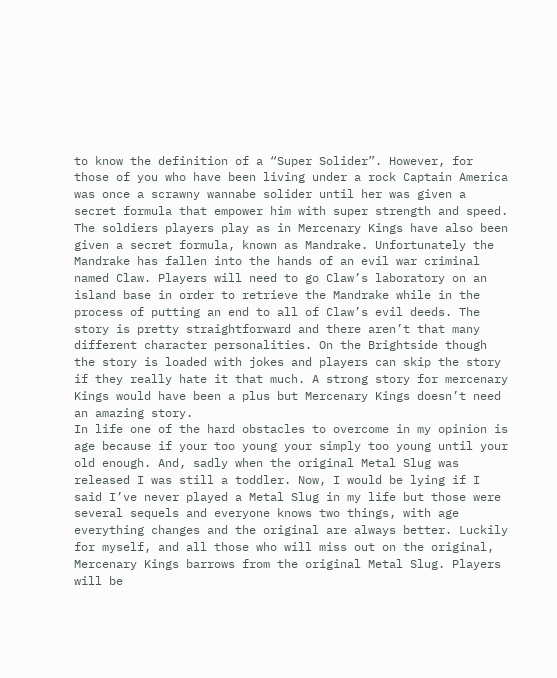to know the definition of a “Super Solider”. However, for those of you who have been living under a rock Captain America was once a scrawny wannabe solider until her was given a secret formula that empower him with super strength and speed. The soldiers players play as in Mercenary Kings have also been given a secret formula, known as Mandrake. Unfortunately the Mandrake has fallen into the hands of an evil war criminal named Claw. Players will need to go Claw’s laboratory on an island base in order to retrieve the Mandrake while in the process of putting an end to all of Claw’s evil deeds. The story is pretty straightforward and there aren’t that many different character personalities. On the Brightside though the story is loaded with jokes and players can skip the story if they really hate it that much. A strong story for mercenary Kings would have been a plus but Mercenary Kings doesn’t need an amazing story.
In life one of the hard obstacles to overcome in my opinion is age because if your too young your simply too young until your old enough. And, sadly when the original Metal Slug was released I was still a toddler. Now, I would be lying if I said I’ve never played a Metal Slug in my life but those were several sequels and everyone knows two things, with age everything changes and the original are always better. Luckily for myself, and all those who will miss out on the original, Mercenary Kings barrows from the original Metal Slug. Players will be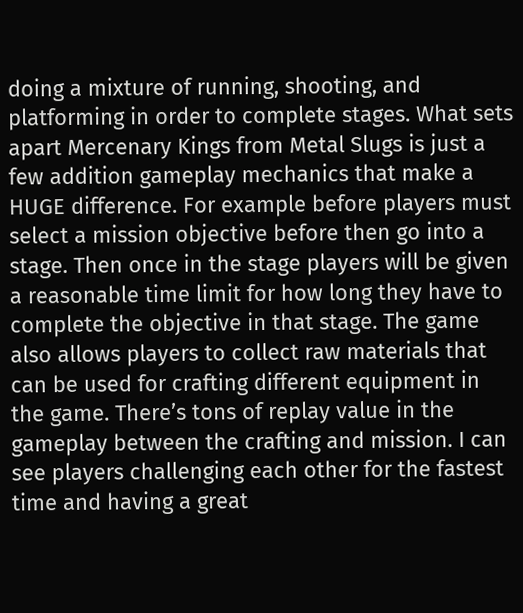doing a mixture of running, shooting, and platforming in order to complete stages. What sets apart Mercenary Kings from Metal Slugs is just a few addition gameplay mechanics that make a HUGE difference. For example before players must select a mission objective before then go into a stage. Then once in the stage players will be given a reasonable time limit for how long they have to complete the objective in that stage. The game also allows players to collect raw materials that can be used for crafting different equipment in the game. There’s tons of replay value in the gameplay between the crafting and mission. I can see players challenging each other for the fastest time and having a great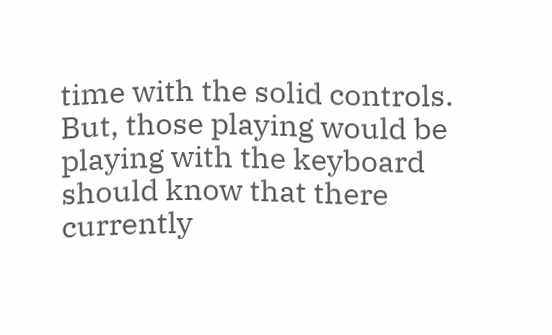time with the solid controls. But, those playing would be playing with the keyboard should know that there currently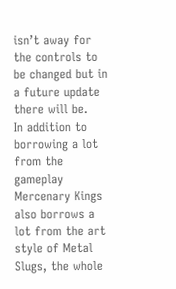isn’t away for the controls to be changed but in a future update there will be.
In addition to borrowing a lot from the gameplay Mercenary Kings also borrows a lot from the art style of Metal Slugs, the whole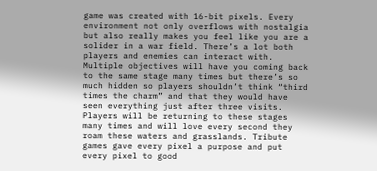game was created with 16-bit pixels. Every environment not only overflows with nostalgia but also really makes you feel like you are a solider in a war field. There’s a lot both players and enemies can interact with. Multiple objectives will have you coming back to the same stage many times but there’s so much hidden so players shouldn’t think “third times the charm” and that they would have seen everything just after three visits. Players will be returning to these stages many times and will love every second they roam these waters and grasslands. Tribute games gave every pixel a purpose and put every pixel to good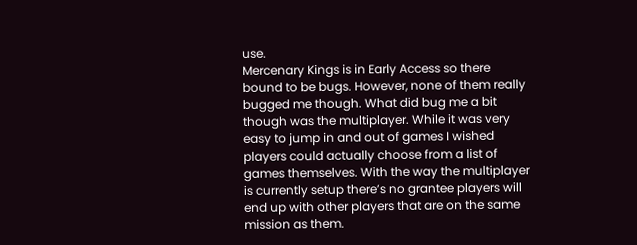use.
Mercenary Kings is in Early Access so there bound to be bugs. However, none of them really bugged me though. What did bug me a bit though was the multiplayer. While it was very easy to jump in and out of games I wished players could actually choose from a list of games themselves. With the way the multiplayer is currently setup there’s no grantee players will end up with other players that are on the same mission as them.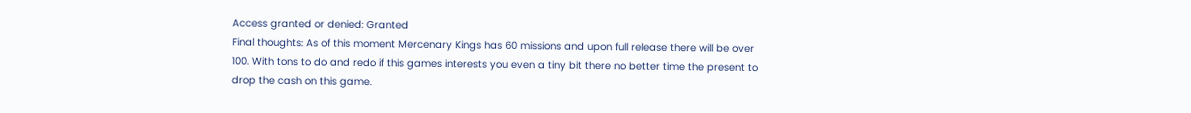Access granted or denied: Granted
Final thoughts: As of this moment Mercenary Kings has 60 missions and upon full release there will be over 100. With tons to do and redo if this games interests you even a tiny bit there no better time the present to drop the cash on this game.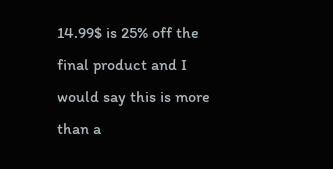14.99$ is 25% off the final product and I would say this is more than a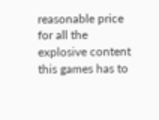reasonable price for all the explosive content this games has to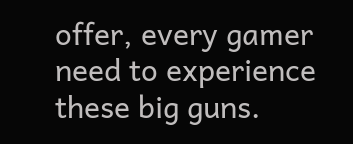offer, every gamer need to experience these big guns.